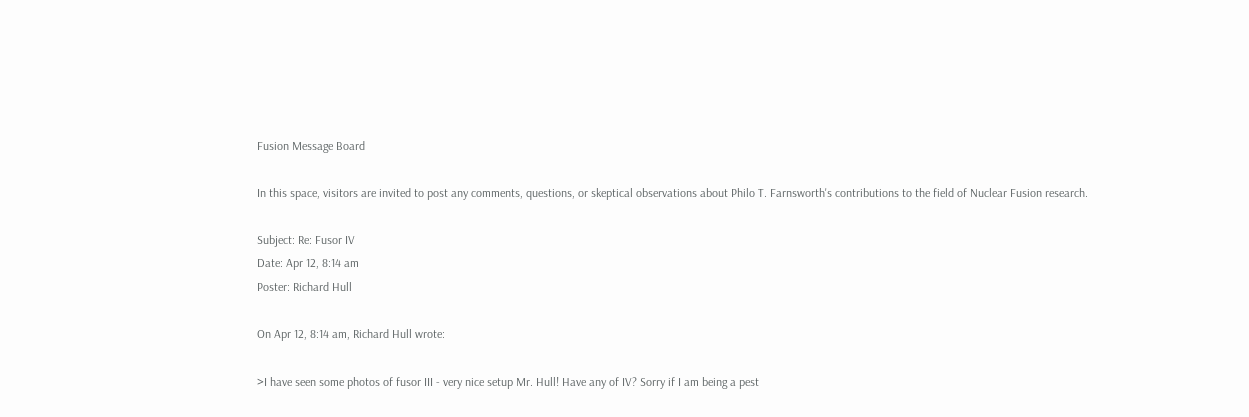Fusion Message Board

In this space, visitors are invited to post any comments, questions, or skeptical observations about Philo T. Farnsworth's contributions to the field of Nuclear Fusion research.

Subject: Re: Fusor IV
Date: Apr 12, 8:14 am
Poster: Richard Hull

On Apr 12, 8:14 am, Richard Hull wrote:

>I have seen some photos of fusor III - very nice setup Mr. Hull! Have any of IV? Sorry if I am being a pest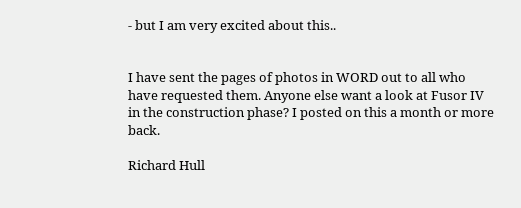- but I am very excited about this..


I have sent the pages of photos in WORD out to all who have requested them. Anyone else want a look at Fusor IV in the construction phase? I posted on this a month or more back.

Richard Hull